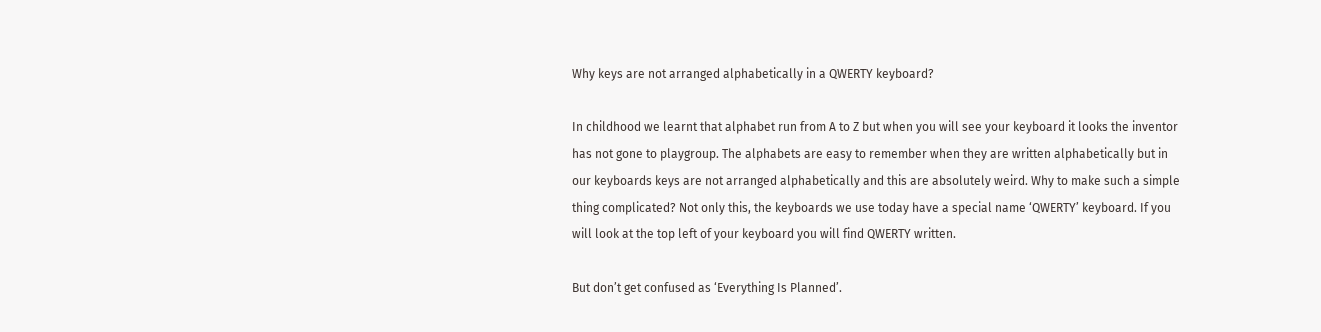Why keys are not arranged alphabetically in a QWERTY keyboard?

In childhood we learnt that alphabet run from A to Z but when you will see your keyboard it looks the inventor has not gone to playgroup. The alphabets are easy to remember when they are written alphabetically but in our keyboards keys are not arranged alphabetically and this are absolutely weird. Why to make such a simple thing complicated? Not only this, the keyboards we use today have a special name ‘QWERTY’ keyboard. If you will look at the top left of your keyboard you will find QWERTY written.

But don’t get confused as ‘Everything Is Planned’.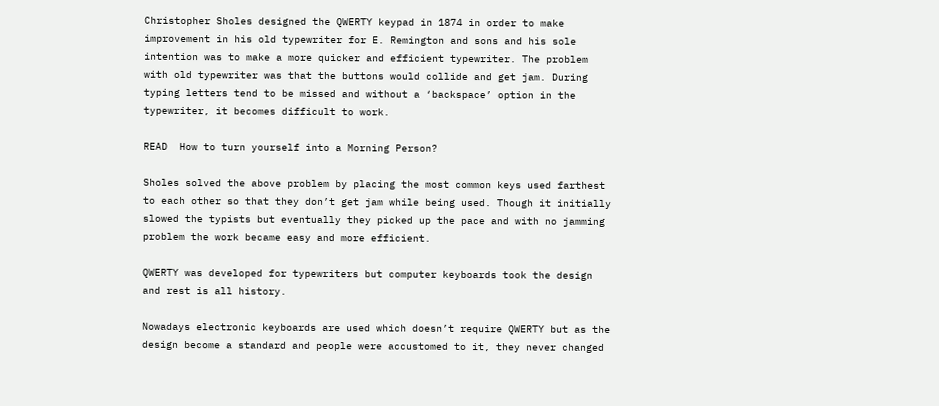Christopher Sholes designed the QWERTY keypad in 1874 in order to make improvement in his old typewriter for E. Remington and sons and his sole intention was to make a more quicker and efficient typewriter. The problem with old typewriter was that the buttons would collide and get jam. During typing letters tend to be missed and without a ‘backspace’ option in the typewriter, it becomes difficult to work.

READ  How to turn yourself into a Morning Person?

Sholes solved the above problem by placing the most common keys used farthest to each other so that they don’t get jam while being used. Though it initially slowed the typists but eventually they picked up the pace and with no jamming problem the work became easy and more efficient.

QWERTY was developed for typewriters but computer keyboards took the design and rest is all history.

Nowadays electronic keyboards are used which doesn’t require QWERTY but as the design become a standard and people were accustomed to it, they never changed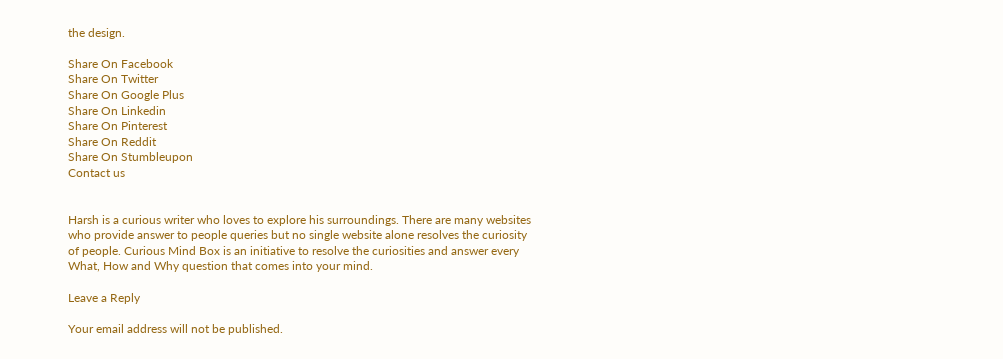the design.

Share On Facebook
Share On Twitter
Share On Google Plus
Share On Linkedin
Share On Pinterest
Share On Reddit
Share On Stumbleupon
Contact us


Harsh is a curious writer who loves to explore his surroundings. There are many websites who provide answer to people queries but no single website alone resolves the curiosity of people. Curious Mind Box is an initiative to resolve the curiosities and answer every What, How and Why question that comes into your mind.

Leave a Reply

Your email address will not be published.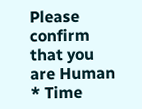Please confirm that you are Human * Time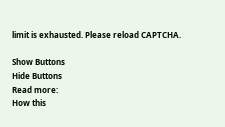limit is exhausted. Please reload CAPTCHA.

Show Buttons
Hide Buttons
Read more:
How this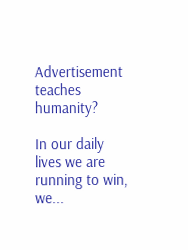Advertisement teaches humanity?

In our daily lives we are running to win, we...